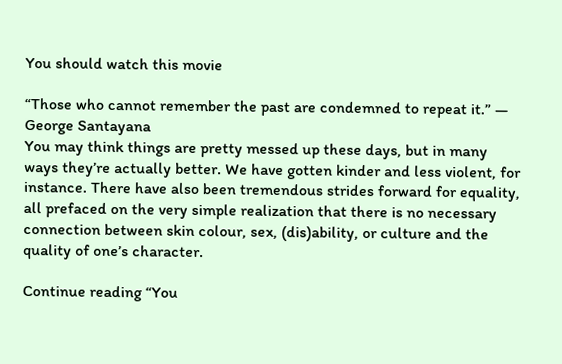You should watch this movie

“Those who cannot remember the past are condemned to repeat it.” — George Santayana
You may think things are pretty messed up these days, but in many ways they’re actually better. We have gotten kinder and less violent, for instance. There have also been tremendous strides forward for equality, all prefaced on the very simple realization that there is no necessary connection between skin colour, sex, (dis)ability, or culture and the quality of one’s character.

Continue reading “You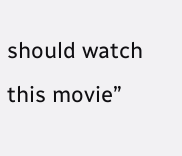should watch this movie”